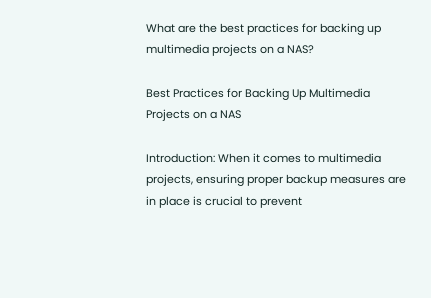What are the best practices for backing up multimedia projects on a NAS?

Best Practices for Backing Up Multimedia Projects on a NAS

Introduction: When it comes to multimedia projects, ensuring proper backup measures are in place is crucial to prevent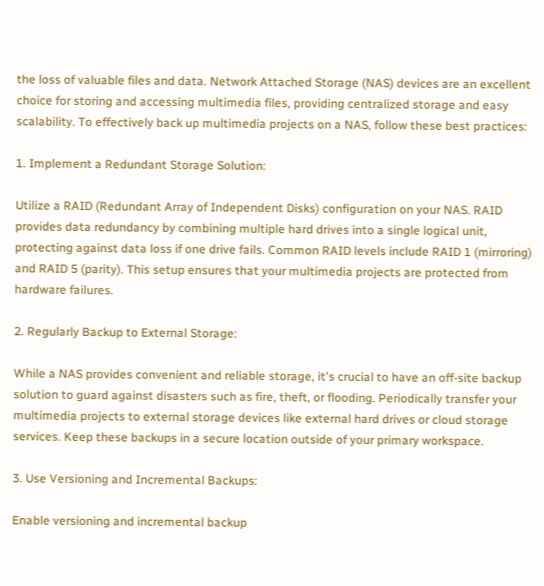the loss of valuable files and data. Network Attached Storage (NAS) devices are an excellent choice for storing and accessing multimedia files, providing centralized storage and easy scalability. To effectively back up multimedia projects on a NAS, follow these best practices:

1. Implement a Redundant Storage Solution:

Utilize a RAID (Redundant Array of Independent Disks) configuration on your NAS. RAID provides data redundancy by combining multiple hard drives into a single logical unit, protecting against data loss if one drive fails. Common RAID levels include RAID 1 (mirroring) and RAID 5 (parity). This setup ensures that your multimedia projects are protected from hardware failures.

2. Regularly Backup to External Storage:

While a NAS provides convenient and reliable storage, it's crucial to have an off-site backup solution to guard against disasters such as fire, theft, or flooding. Periodically transfer your multimedia projects to external storage devices like external hard drives or cloud storage services. Keep these backups in a secure location outside of your primary workspace.

3. Use Versioning and Incremental Backups:

Enable versioning and incremental backup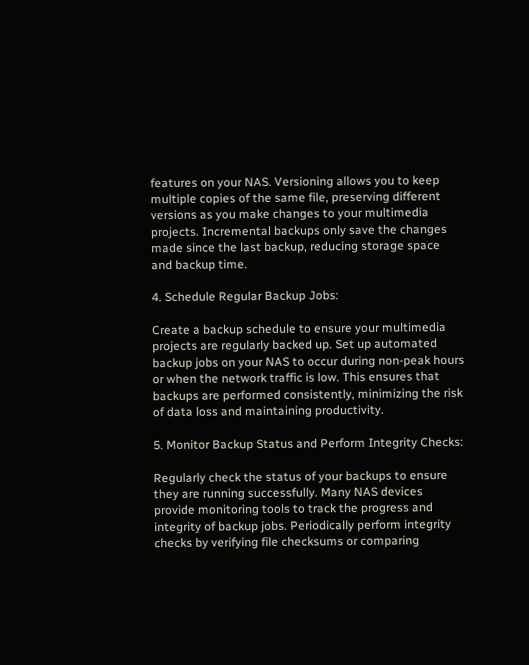features on your NAS. Versioning allows you to keep multiple copies of the same file, preserving different versions as you make changes to your multimedia projects. Incremental backups only save the changes made since the last backup, reducing storage space and backup time.

4. Schedule Regular Backup Jobs:

Create a backup schedule to ensure your multimedia projects are regularly backed up. Set up automated backup jobs on your NAS to occur during non-peak hours or when the network traffic is low. This ensures that backups are performed consistently, minimizing the risk of data loss and maintaining productivity.

5. Monitor Backup Status and Perform Integrity Checks:

Regularly check the status of your backups to ensure they are running successfully. Many NAS devices provide monitoring tools to track the progress and integrity of backup jobs. Periodically perform integrity checks by verifying file checksums or comparing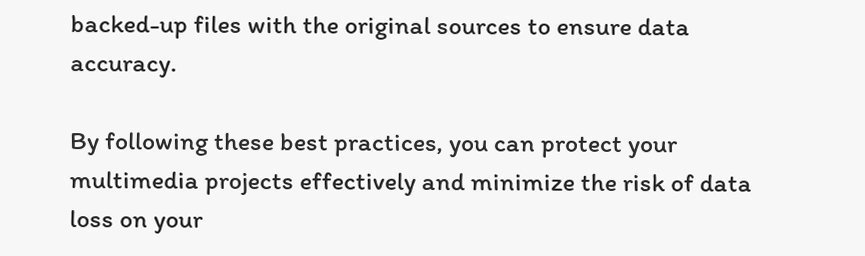backed-up files with the original sources to ensure data accuracy.

By following these best practices, you can protect your multimedia projects effectively and minimize the risk of data loss on your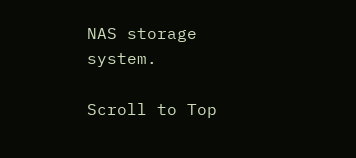NAS storage system.

Scroll to Top